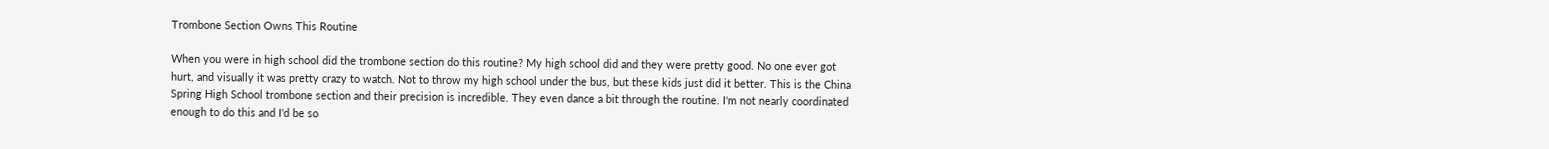Trombone Section Owns This Routine

When you were in high school did the trombone section do this routine? My high school did and they were pretty good. No one ever got hurt, and visually it was pretty crazy to watch. Not to throw my high school under the bus, but these kids just did it better. This is the China Spring High School trombone section and their precision is incredible. They even dance a bit through the routine. I'm not nearly coordinated enough to do this and I'd be so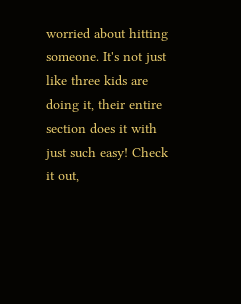worried about hitting someone. It's not just like three kids are doing it, their entire section does it with just such easy! Check it out,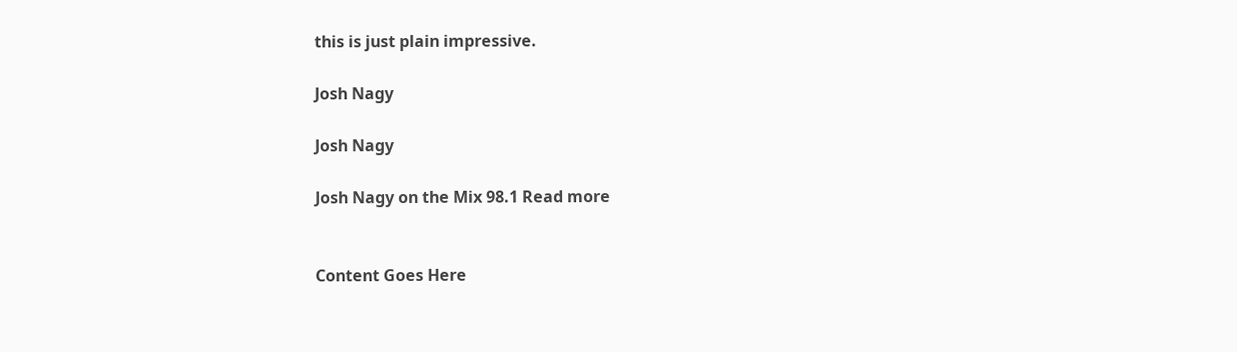this is just plain impressive.

Josh Nagy

Josh Nagy

Josh Nagy on the Mix 98.1 Read more


Content Goes Here